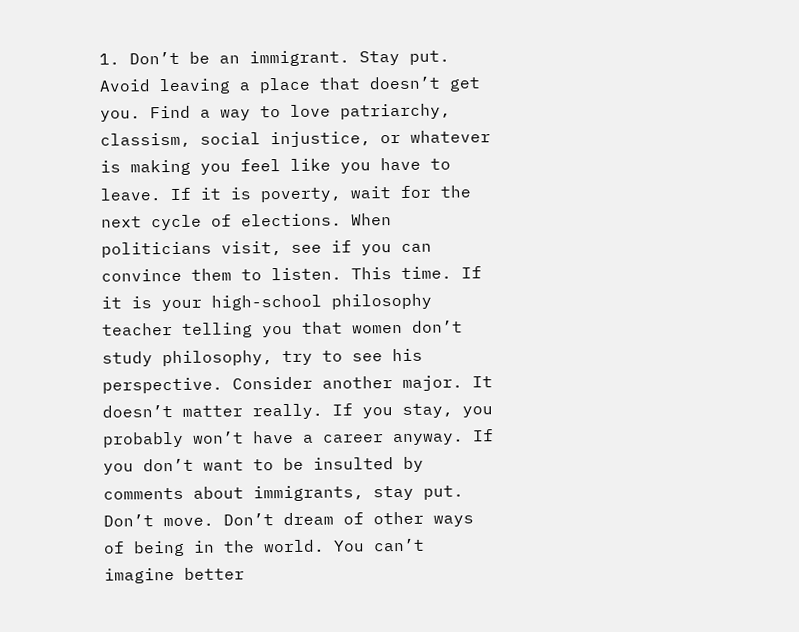1. Don’t be an immigrant. Stay put. Avoid leaving a place that doesn’t get you. Find a way to love patriarchy, classism, social injustice, or whatever is making you feel like you have to leave. If it is poverty, wait for the next cycle of elections. When politicians visit, see if you can convince them to listen. This time. If it is your high-school philosophy teacher telling you that women don’t study philosophy, try to see his perspective. Consider another major. It doesn’t matter really. If you stay, you probably won’t have a career anyway. If you don’t want to be insulted by comments about immigrants, stay put. Don’t move. Don’t dream of other ways of being in the world. You can’t imagine better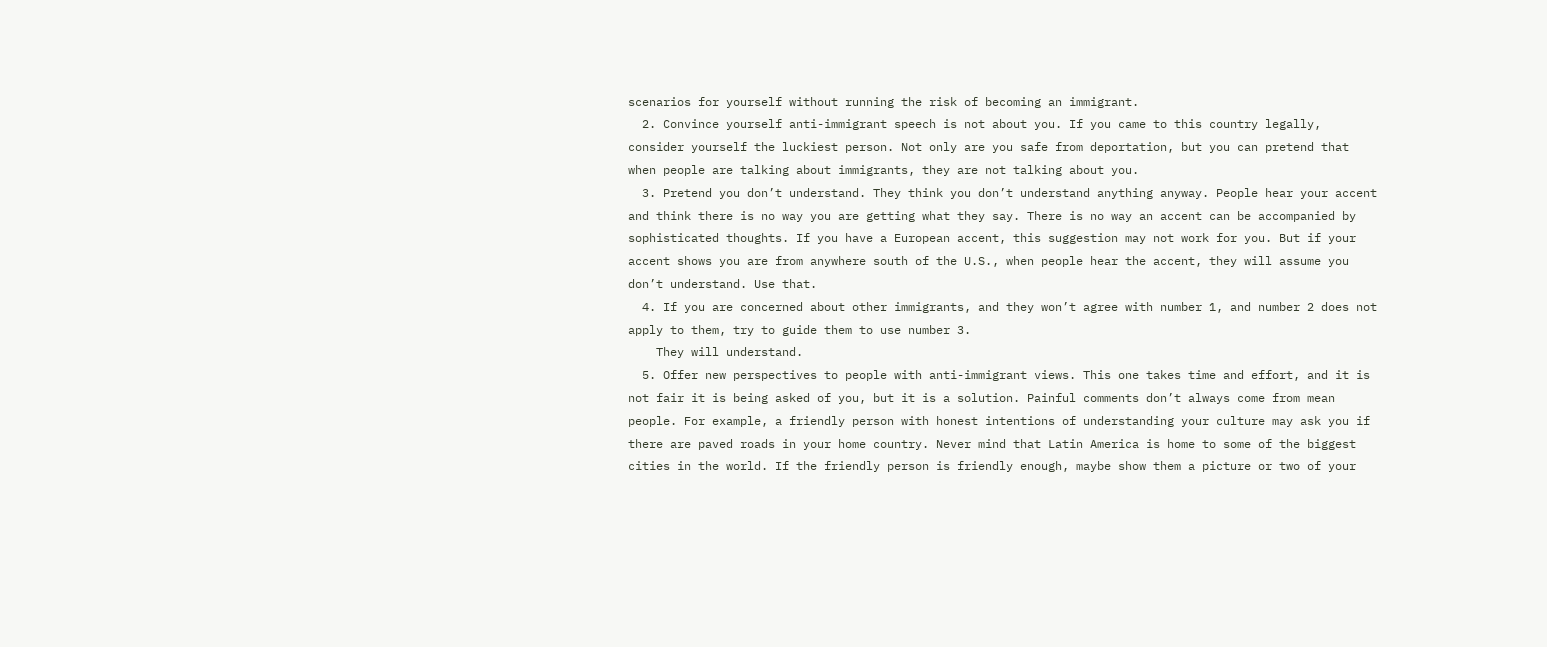scenarios for yourself without running the risk of becoming an immigrant.
  2. Convince yourself anti-immigrant speech is not about you. If you came to this country legally, consider yourself the luckiest person. Not only are you safe from deportation, but you can pretend that when people are talking about immigrants, they are not talking about you.
  3. Pretend you don’t understand. They think you don’t understand anything anyway. People hear your accent and think there is no way you are getting what they say. There is no way an accent can be accompanied by sophisticated thoughts. If you have a European accent, this suggestion may not work for you. But if your accent shows you are from anywhere south of the U.S., when people hear the accent, they will assume you don’t understand. Use that.
  4. If you are concerned about other immigrants, and they won’t agree with number 1, and number 2 does not apply to them, try to guide them to use number 3.
    They will understand.
  5. Offer new perspectives to people with anti-immigrant views. This one takes time and effort, and it is not fair it is being asked of you, but it is a solution. Painful comments don’t always come from mean people. For example, a friendly person with honest intentions of understanding your culture may ask you if there are paved roads in your home country. Never mind that Latin America is home to some of the biggest cities in the world. If the friendly person is friendly enough, maybe show them a picture or two of your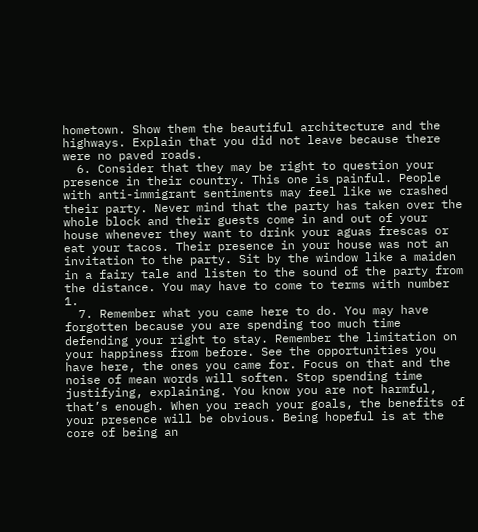hometown. Show them the beautiful architecture and the highways. Explain that you did not leave because there were no paved roads.
  6. Consider that they may be right to question your presence in their country. This one is painful. People with anti-immigrant sentiments may feel like we crashed their party. Never mind that the party has taken over the whole block and their guests come in and out of your house whenever they want to drink your aguas frescas or eat your tacos. Their presence in your house was not an invitation to the party. Sit by the window like a maiden in a fairy tale and listen to the sound of the party from the distance. You may have to come to terms with number 1.
  7. Remember what you came here to do. You may have forgotten because you are spending too much time defending your right to stay. Remember the limitation on your happiness from before. See the opportunities you have here, the ones you came for. Focus on that and the noise of mean words will soften. Stop spending time justifying, explaining. You know you are not harmful, that’s enough. When you reach your goals, the benefits of your presence will be obvious. Being hopeful is at the core of being an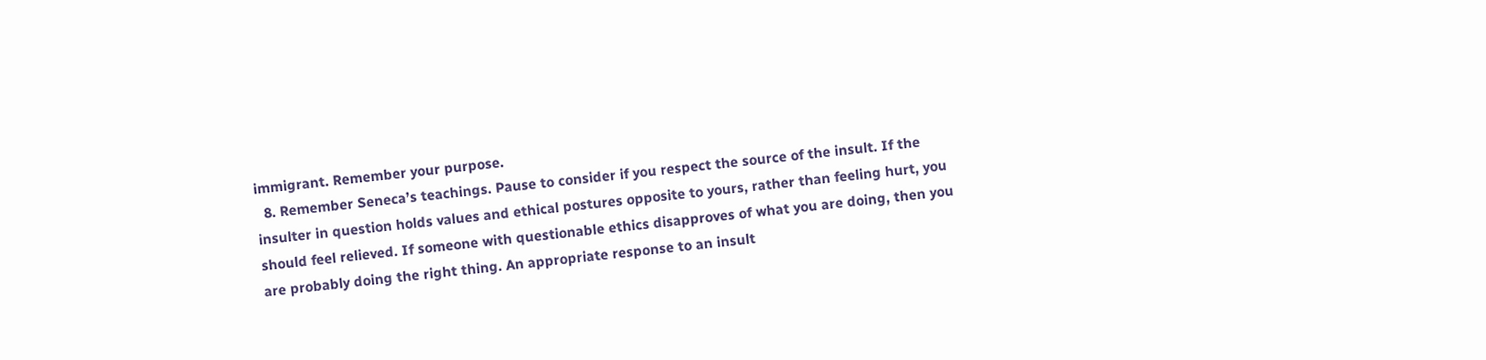immigrant. Remember your purpose.
  8. Remember Seneca’s teachings. Pause to consider if you respect the source of the insult. If the insulter in question holds values and ethical postures opposite to yours, rather than feeling hurt, you should feel relieved. If someone with questionable ethics disapproves of what you are doing, then you are probably doing the right thing. An appropriate response to an insult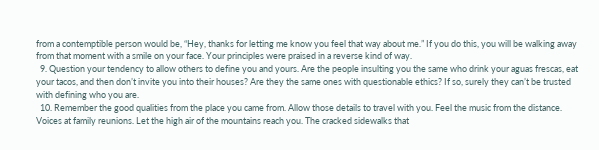from a contemptible person would be, “Hey, thanks for letting me know you feel that way about me.” If you do this, you will be walking away from that moment with a smile on your face. Your principles were praised in a reverse kind of way.
  9. Question your tendency to allow others to define you and yours. Are the people insulting you the same who drink your aguas frescas, eat your tacos, and then don’t invite you into their houses? Are they the same ones with questionable ethics? If so, surely they can’t be trusted with defining who you are.
  10. Remember the good qualities from the place you came from. Allow those details to travel with you. Feel the music from the distance. Voices at family reunions. Let the high air of the mountains reach you. The cracked sidewalks that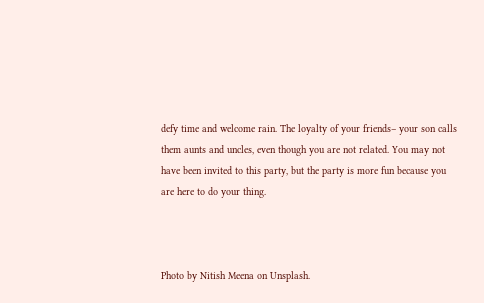defy time and welcome rain. The loyalty of your friends– your son calls them aunts and uncles, even though you are not related. You may not have been invited to this party, but the party is more fun because you are here to do your thing.



Photo by Nitish Meena on Unsplash.